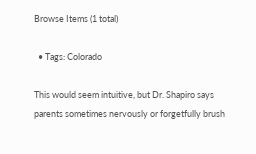Browse Items (1 total)

  • Tags: Colorado

This would seem intuitive, but Dr. Shapiro says parents sometimes nervously or forgetfully brush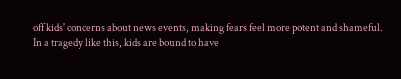off kids' concerns about news events, making fears feel more potent and shameful. In a tragedy like this, kids are bound to have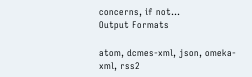concerns, if not…
Output Formats

atom, dcmes-xml, json, omeka-xml, rss2